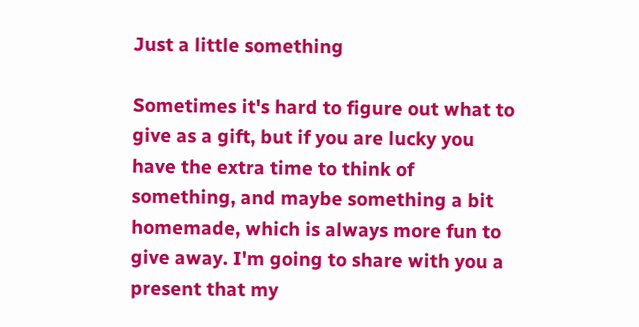Just a little something

Sometimes it's hard to figure out what to give as a gift, but if you are lucky you have the extra time to think of something, and maybe something a bit homemade, which is always more fun to give away. I'm going to share with you a present that my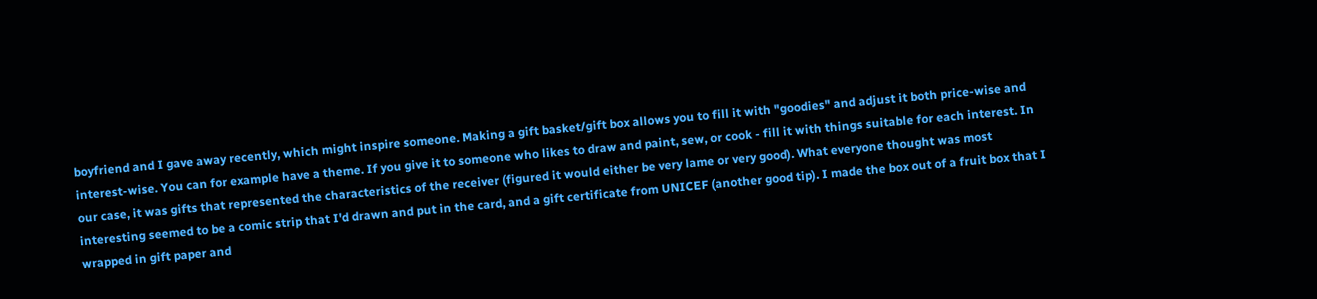boyfriend and I gave away recently, which might inspire someone. Making a gift basket/gift box allows you to fill it with "goodies" and adjust it both price-wise and interest-wise. You can for example have a theme. If you give it to someone who likes to draw and paint, sew, or cook - fill it with things suitable for each interest. In our case, it was gifts that represented the characteristics of the receiver (figured it would either be very lame or very good). What everyone thought was most interesting seemed to be a comic strip that I'd drawn and put in the card, and a gift certificate from UNICEF (another good tip). I made the box out of a fruit box that I wrapped in gift paper and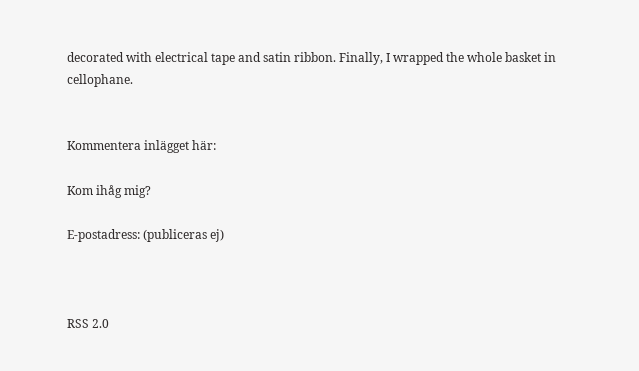decorated with electrical tape and satin ribbon. Finally, I wrapped the whole basket in cellophane.


Kommentera inlägget här:

Kom ihåg mig?

E-postadress: (publiceras ej)



RSS 2.0